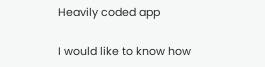Heavily coded app

I would like to know how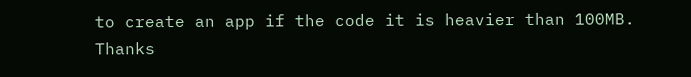to create an app if the code it is heavier than 100MB. Thanks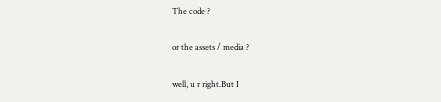The code ?

or the assets / media ?

well, u r right.But I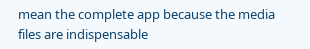mean the complete app because the media files are indispensable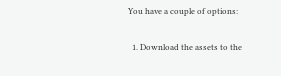You have a couple of options:

  1. Download the assets to the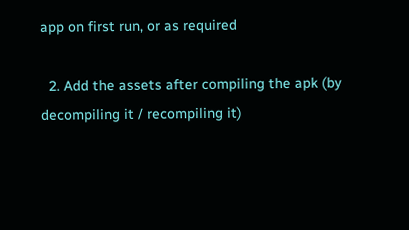app on first run, or as required

  2. Add the assets after compiling the apk (by decompiling it / recompiling it)